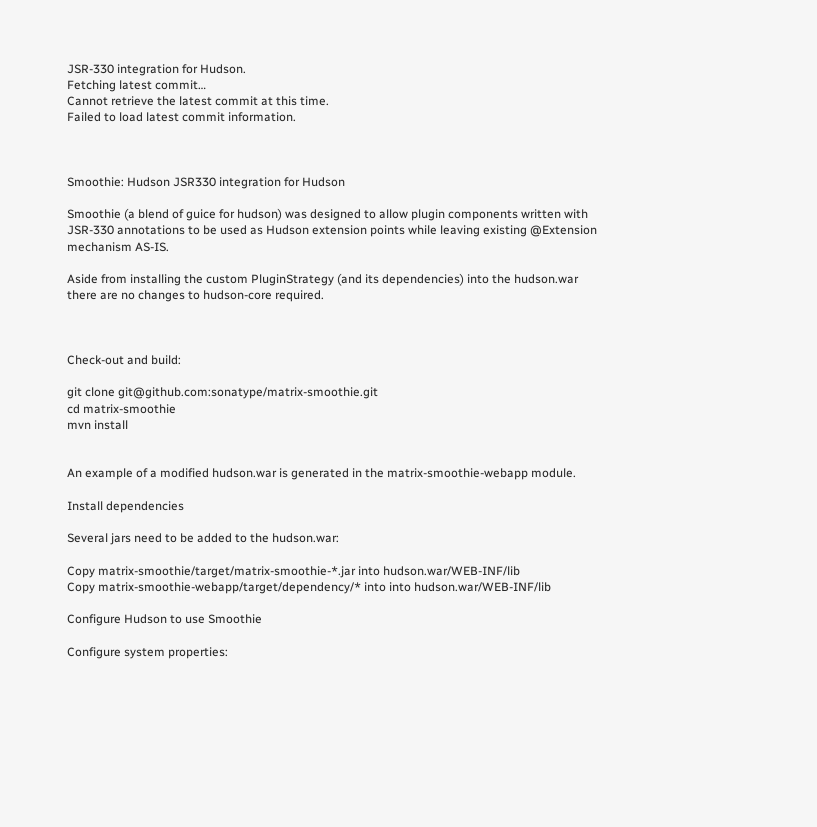JSR-330 integration for Hudson.
Fetching latest commit…
Cannot retrieve the latest commit at this time.
Failed to load latest commit information.



Smoothie: Hudson JSR330 integration for Hudson

Smoothie (a blend of guice for hudson) was designed to allow plugin components written with JSR-330 annotations to be used as Hudson extension points while leaving existing @Extension mechanism AS-IS.

Aside from installing the custom PluginStrategy (and its dependencies) into the hudson.war there are no changes to hudson-core required.



Check-out and build:

git clone git@github.com:sonatype/matrix-smoothie.git
cd matrix-smoothie
mvn install


An example of a modified hudson.war is generated in the matrix-smoothie-webapp module.

Install dependencies

Several jars need to be added to the hudson.war:

Copy matrix-smoothie/target/matrix-smoothie-*.jar into hudson.war/WEB-INF/lib
Copy matrix-smoothie-webapp/target/dependency/* into into hudson.war/WEB-INF/lib

Configure Hudson to use Smoothie

Configure system properties: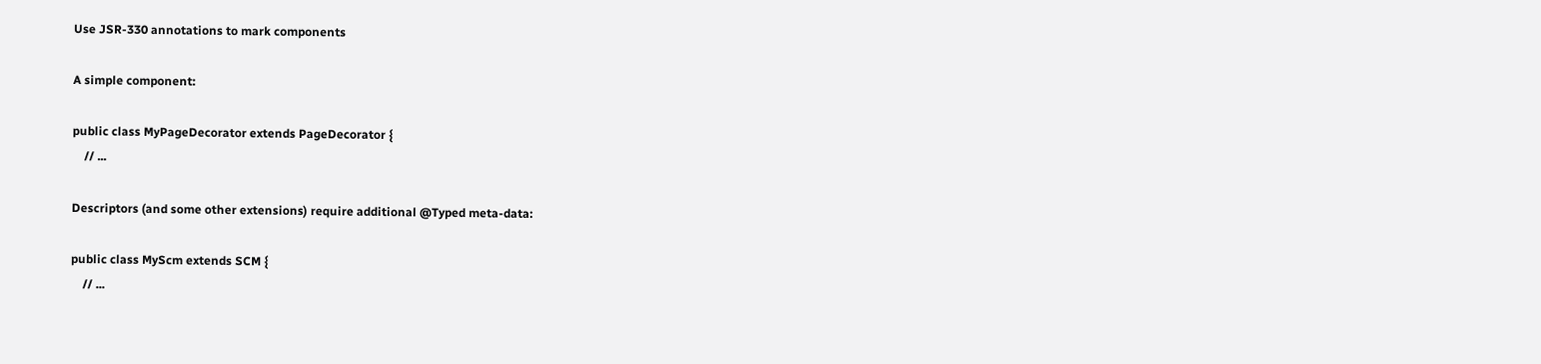Use JSR-330 annotations to mark components

A simple component:

public class MyPageDecorator extends PageDecorator {
    // ...

Descriptors (and some other extensions) require additional @Typed meta-data:

public class MyScm extends SCM {
    // ...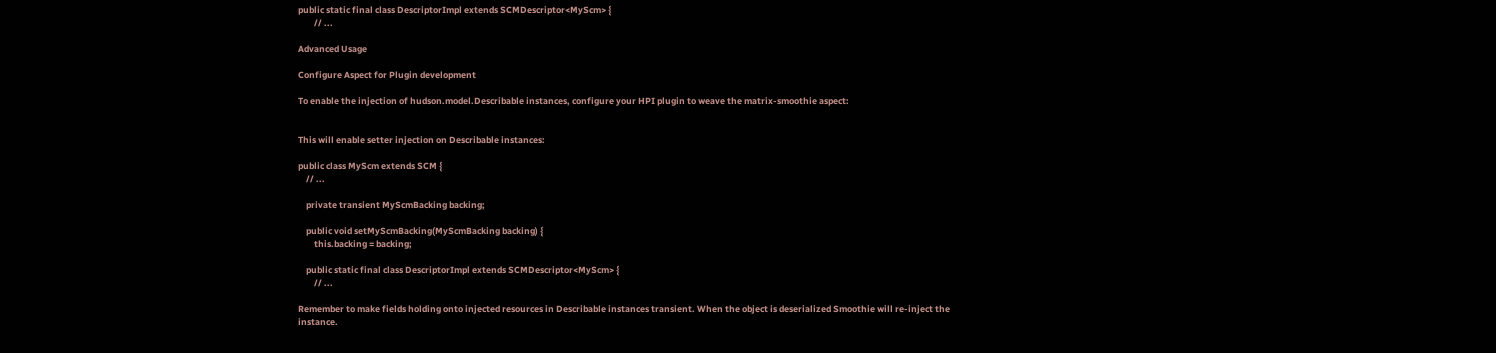public static final class DescriptorImpl extends SCMDescriptor<MyScm> {
        // ...

Advanced Usage

Configure Aspect for Plugin development

To enable the injection of hudson.model.Describable instances, configure your HPI plugin to weave the matrix-smoothie aspect:


This will enable setter injection on Describable instances:

public class MyScm extends SCM {
    // ...

    private transient MyScmBacking backing;

    public void setMyScmBacking(MyScmBacking backing) {
        this.backing = backing;

    public static final class DescriptorImpl extends SCMDescriptor<MyScm> {
        // ...

Remember to make fields holding onto injected resources in Describable instances transient. When the object is deserialized Smoothie will re-inject the instance.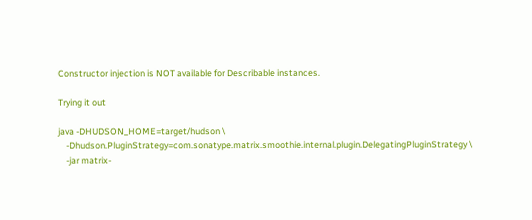Constructor injection is NOT available for Describable instances.

Trying it out

java -DHUDSON_HOME=target/hudson \
    -Dhudson.PluginStrategy=com.sonatype.matrix.smoothie.internal.plugin.DelegatingPluginStrategy \
    -jar matrix-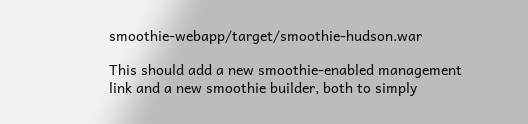smoothie-webapp/target/smoothie-hudson.war

This should add a new smoothie-enabled management link and a new smoothie builder, both to simply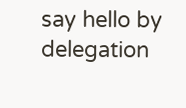say hello by delegation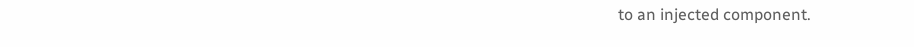to an injected component.